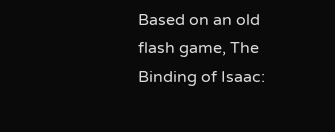Based on an old flash game, The Binding of Isaac: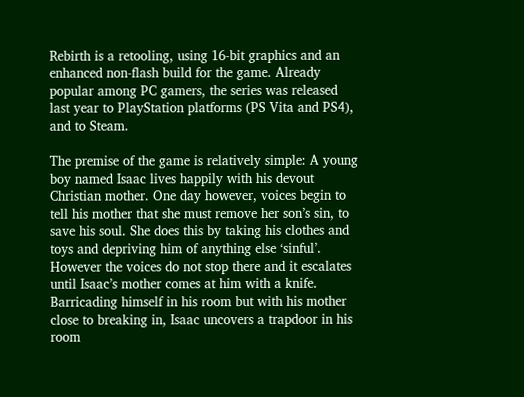Rebirth is a retooling, using 16-bit graphics and an enhanced non-flash build for the game. Already popular among PC gamers, the series was released last year to PlayStation platforms (PS Vita and PS4), and to Steam.

The premise of the game is relatively simple: A young boy named Isaac lives happily with his devout Christian mother. One day however, voices begin to tell his mother that she must remove her son’s sin, to save his soul. She does this by taking his clothes and toys and depriving him of anything else ‘sinful’. However the voices do not stop there and it escalates until Isaac’s mother comes at him with a knife. Barricading himself in his room but with his mother close to breaking in, Isaac uncovers a trapdoor in his room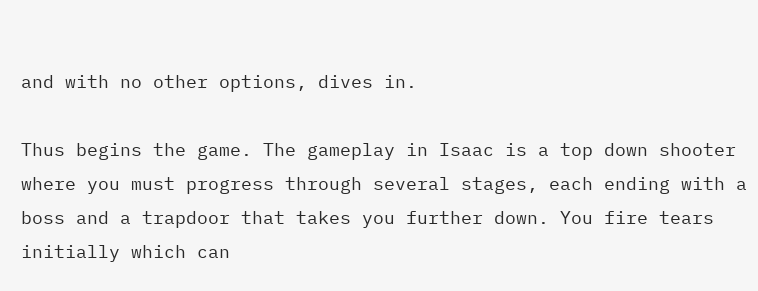and with no other options, dives in.

Thus begins the game. The gameplay in Isaac is a top down shooter where you must progress through several stages, each ending with a boss and a trapdoor that takes you further down. You fire tears initially which can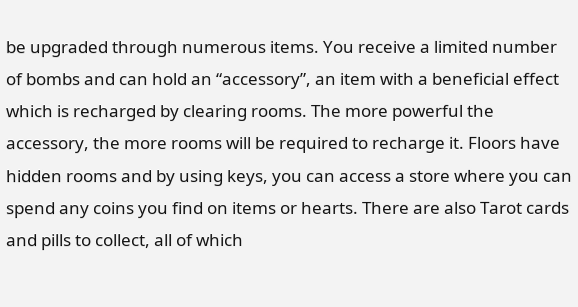be upgraded through numerous items. You receive a limited number of bombs and can hold an “accessory”, an item with a beneficial effect which is recharged by clearing rooms. The more powerful the accessory, the more rooms will be required to recharge it. Floors have hidden rooms and by using keys, you can access a store where you can spend any coins you find on items or hearts. There are also Tarot cards and pills to collect, all of which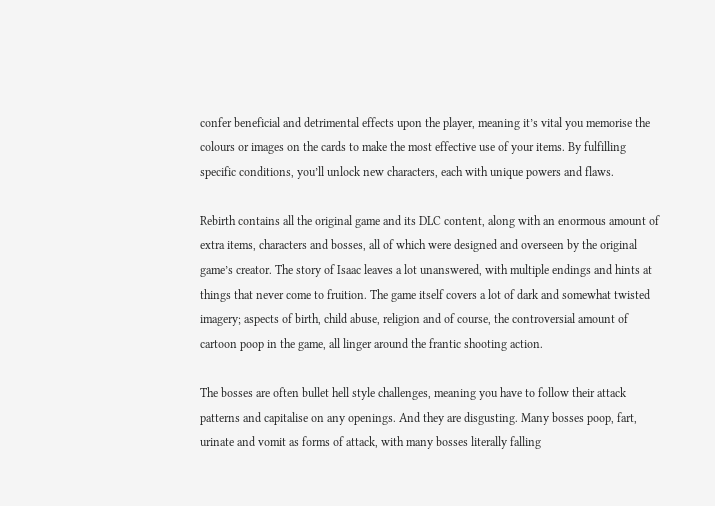confer beneficial and detrimental effects upon the player, meaning it’s vital you memorise the colours or images on the cards to make the most effective use of your items. By fulfilling specific conditions, you’ll unlock new characters, each with unique powers and flaws.

Rebirth contains all the original game and its DLC content, along with an enormous amount of extra items, characters and bosses, all of which were designed and overseen by the original game’s creator. The story of Isaac leaves a lot unanswered, with multiple endings and hints at things that never come to fruition. The game itself covers a lot of dark and somewhat twisted imagery; aspects of birth, child abuse, religion and of course, the controversial amount of cartoon poop in the game, all linger around the frantic shooting action.

The bosses are often bullet hell style challenges, meaning you have to follow their attack patterns and capitalise on any openings. And they are disgusting. Many bosses poop, fart, urinate and vomit as forms of attack, with many bosses literally falling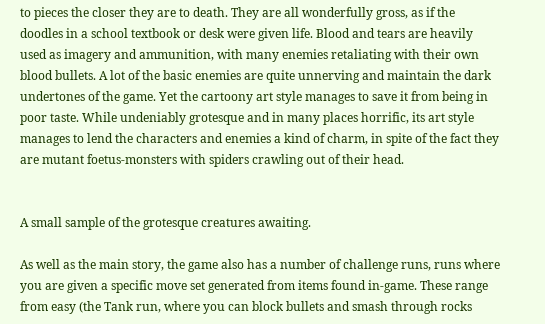to pieces the closer they are to death. They are all wonderfully gross, as if the doodles in a school textbook or desk were given life. Blood and tears are heavily used as imagery and ammunition, with many enemies retaliating with their own blood bullets. A lot of the basic enemies are quite unnerving and maintain the dark undertones of the game. Yet the cartoony art style manages to save it from being in poor taste. While undeniably grotesque and in many places horrific, its art style manages to lend the characters and enemies a kind of charm, in spite of the fact they are mutant foetus-monsters with spiders crawling out of their head.


A small sample of the grotesque creatures awaiting.

As well as the main story, the game also has a number of challenge runs, runs where you are given a specific move set generated from items found in-game. These range from easy (the Tank run, where you can block bullets and smash through rocks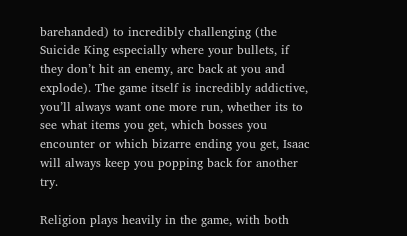barehanded) to incredibly challenging (the Suicide King especially where your bullets, if they don’t hit an enemy, arc back at you and explode). The game itself is incredibly addictive, you’ll always want one more run, whether its to see what items you get, which bosses you encounter or which bizarre ending you get, Isaac will always keep you popping back for another try.

Religion plays heavily in the game, with both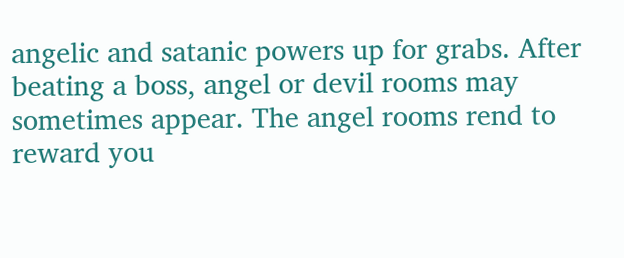angelic and satanic powers up for grabs. After beating a boss, angel or devil rooms may sometimes appear. The angel rooms rend to reward you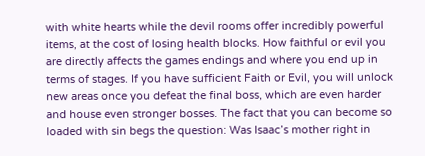with white hearts while the devil rooms offer incredibly powerful items, at the cost of losing health blocks. How faithful or evil you are directly affects the games endings and where you end up in terms of stages. If you have sufficient Faith or Evil, you will unlock new areas once you defeat the final boss, which are even harder and house even stronger bosses. The fact that you can become so loaded with sin begs the question: Was Isaac’s mother right in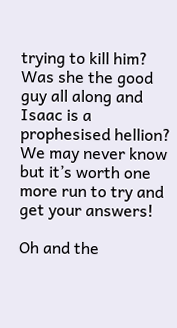trying to kill him? Was she the good guy all along and Isaac is a prophesised hellion? We may never know but it’s worth one more run to try and get your answers!

Oh and the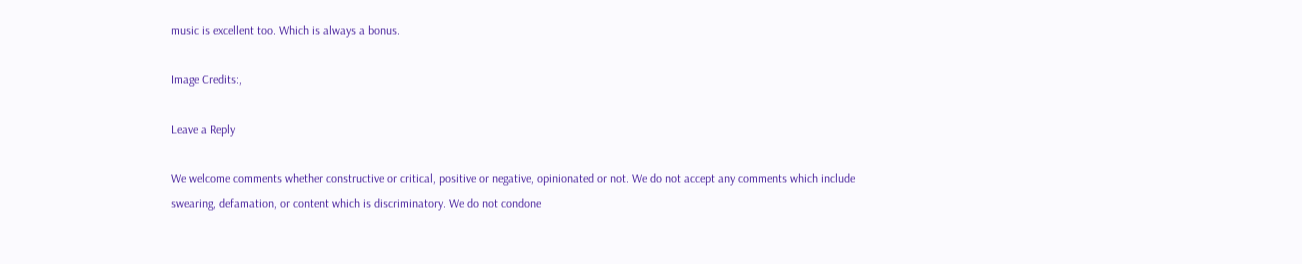music is excellent too. Which is always a bonus.

Image Credits:,

Leave a Reply

We welcome comments whether constructive or critical, positive or negative, opinionated or not. We do not accept any comments which include swearing, defamation, or content which is discriminatory. We do not condone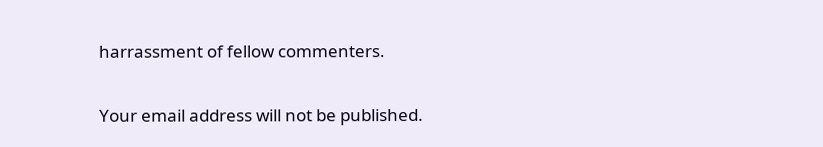harrassment of fellow commenters.

Your email address will not be published.